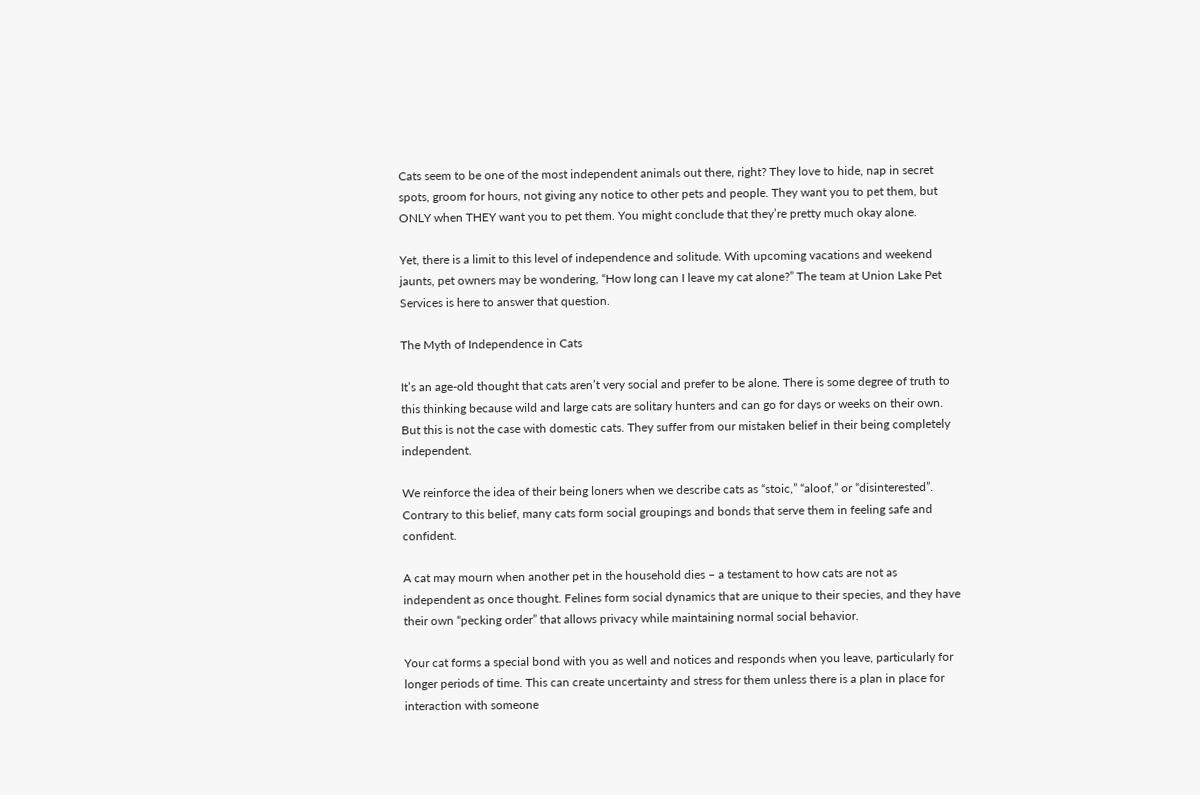Cats seem to be one of the most independent animals out there, right? They love to hide, nap in secret spots, groom for hours, not giving any notice to other pets and people. They want you to pet them, but ONLY when THEY want you to pet them. You might conclude that they’re pretty much okay alone.

Yet, there is a limit to this level of independence and solitude. With upcoming vacations and weekend jaunts, pet owners may be wondering, “How long can I leave my cat alone?” The team at Union Lake Pet Services is here to answer that question.

The Myth of Independence in Cats

It’s an age-old thought that cats aren’t very social and prefer to be alone. There is some degree of truth to this thinking because wild and large cats are solitary hunters and can go for days or weeks on their own. But this is not the case with domestic cats. They suffer from our mistaken belief in their being completely independent.

We reinforce the idea of their being loners when we describe cats as “stoic,” “aloof,” or “disinterested”. Contrary to this belief, many cats form social groupings and bonds that serve them in feeling safe and confident.

A cat may mourn when another pet in the household dies – a testament to how cats are not as independent as once thought. Felines form social dynamics that are unique to their species, and they have their own “pecking order” that allows privacy while maintaining normal social behavior.

Your cat forms a special bond with you as well and notices and responds when you leave, particularly for longer periods of time. This can create uncertainty and stress for them unless there is a plan in place for interaction with someone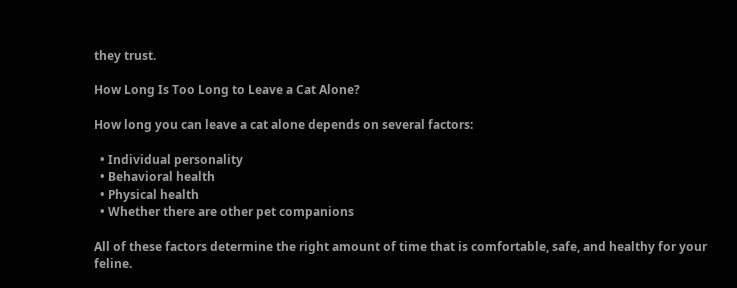they trust.

How Long Is Too Long to Leave a Cat Alone?

How long you can leave a cat alone depends on several factors:

  • Individual personality
  • Behavioral health
  • Physical health
  • Whether there are other pet companions

All of these factors determine the right amount of time that is comfortable, safe, and healthy for your feline.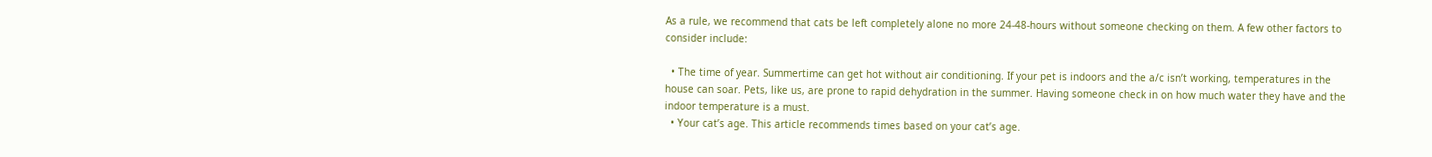As a rule, we recommend that cats be left completely alone no more 24-48-hours without someone checking on them. A few other factors to consider include:

  • The time of year. Summertime can get hot without air conditioning. If your pet is indoors and the a/c isn’t working, temperatures in the house can soar. Pets, like us, are prone to rapid dehydration in the summer. Having someone check in on how much water they have and the indoor temperature is a must.
  • Your cat’s age. This article recommends times based on your cat’s age.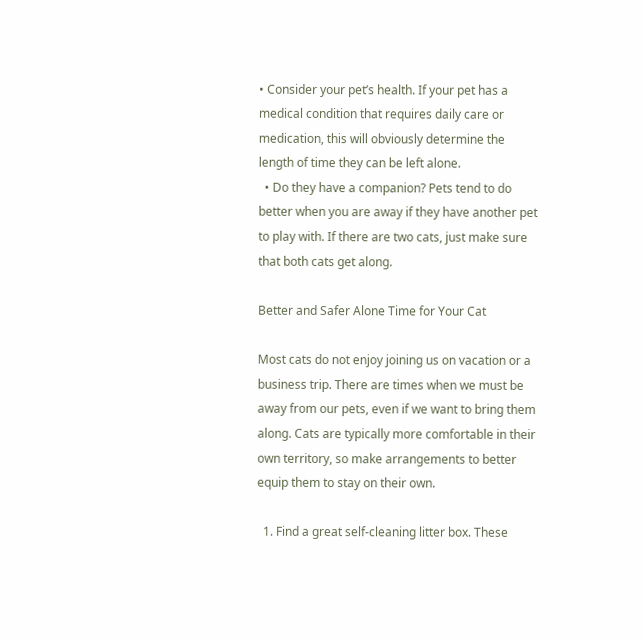• Consider your pet’s health. If your pet has a medical condition that requires daily care or medication, this will obviously determine the length of time they can be left alone.
  • Do they have a companion? Pets tend to do better when you are away if they have another pet to play with. If there are two cats, just make sure that both cats get along.

Better and Safer Alone Time for Your Cat

Most cats do not enjoy joining us on vacation or a business trip. There are times when we must be away from our pets, even if we want to bring them along. Cats are typically more comfortable in their own territory, so make arrangements to better equip them to stay on their own.

  1. Find a great self-cleaning litter box. These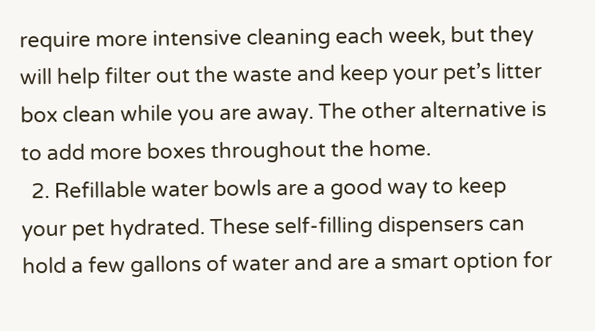require more intensive cleaning each week, but they will help filter out the waste and keep your pet’s litter box clean while you are away. The other alternative is to add more boxes throughout the home.
  2. Refillable water bowls are a good way to keep your pet hydrated. These self-filling dispensers can hold a few gallons of water and are a smart option for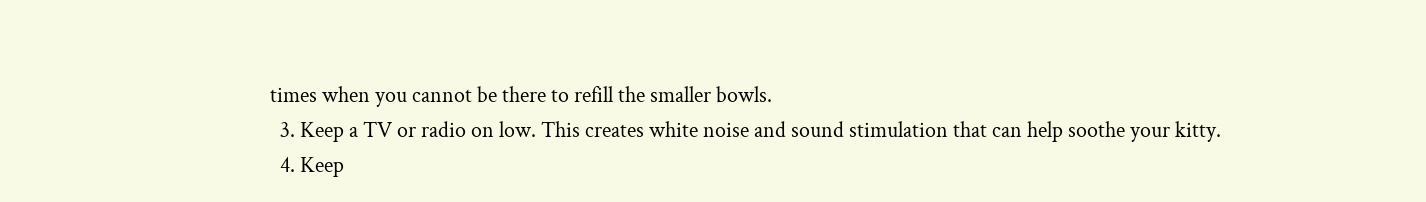times when you cannot be there to refill the smaller bowls.
  3. Keep a TV or radio on low. This creates white noise and sound stimulation that can help soothe your kitty.
  4. Keep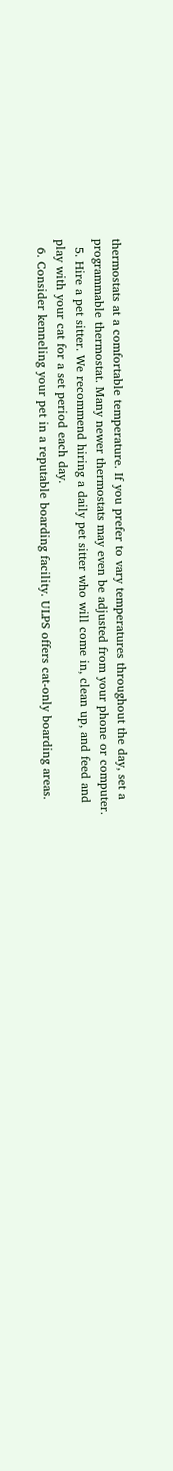thermostats at a comfortable temperature. If you prefer to vary temperatures throughout the day, set a programmable thermostat. Many newer thermostats may even be adjusted from your phone or computer.
  5. Hire a pet sitter. We recommend hiring a daily pet sitter who will come in, clean up, and feed and play with your cat for a set period each day.
  6. Consider kenneling your pet in a reputable boarding facility. ULPS offers cat-only boarding areas.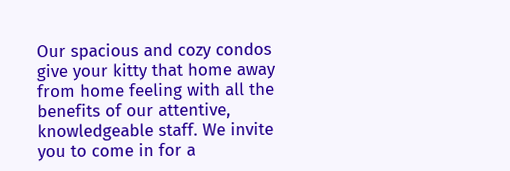Our spacious and cozy condos give your kitty that home away from home feeling with all the benefits of our attentive, knowledgeable staff. We invite you to come in for a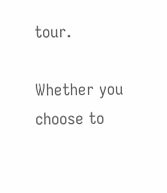tour.

Whether you choose to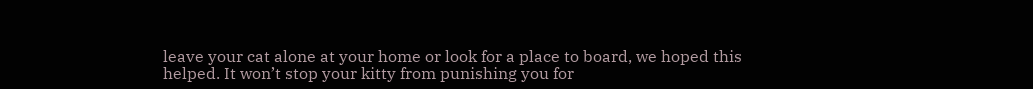leave your cat alone at your home or look for a place to board, we hoped this helped. It won’t stop your kitty from punishing you for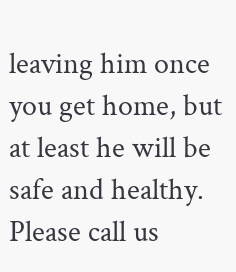leaving him once you get home, but at least he will be safe and healthy. Please call us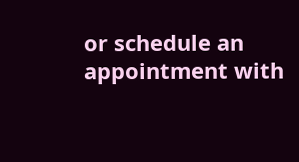or schedule an appointment with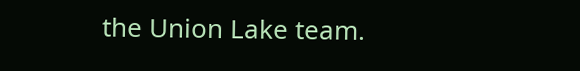the Union Lake team.